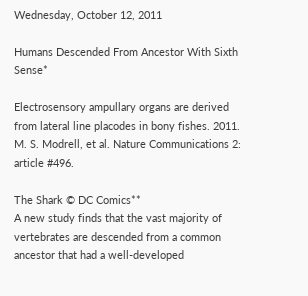Wednesday, October 12, 2011

Humans Descended From Ancestor With Sixth Sense*

Electrosensory ampullary organs are derived from lateral line placodes in bony fishes. 2011. M. S. Modrell, et al. Nature Communications 2: article #496.

The Shark © DC Comics**
A new study finds that the vast majority of vertebrates are descended from a common ancestor that had a well-developed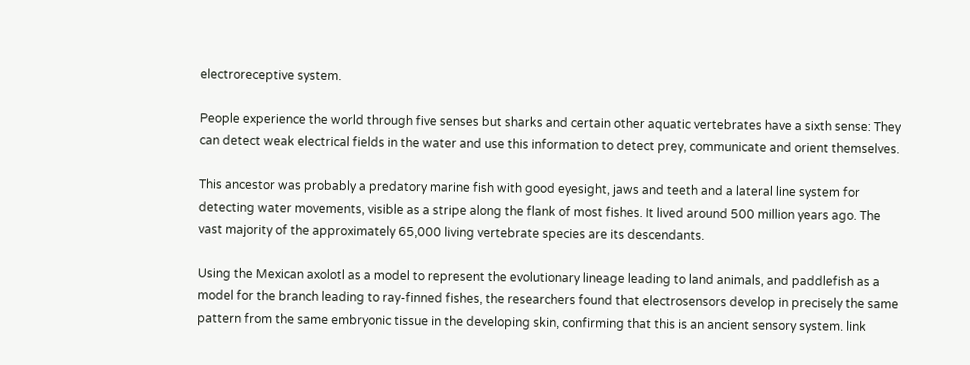electroreceptive system.

People experience the world through five senses but sharks and certain other aquatic vertebrates have a sixth sense: They can detect weak electrical fields in the water and use this information to detect prey, communicate and orient themselves.

This ancestor was probably a predatory marine fish with good eyesight, jaws and teeth and a lateral line system for detecting water movements, visible as a stripe along the flank of most fishes. It lived around 500 million years ago. The vast majority of the approximately 65,000 living vertebrate species are its descendants.

Using the Mexican axolotl as a model to represent the evolutionary lineage leading to land animals, and paddlefish as a model for the branch leading to ray-finned fishes, the researchers found that electrosensors develop in precisely the same pattern from the same embryonic tissue in the developing skin, confirming that this is an ancient sensory system. link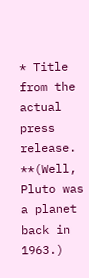* Title from the actual press release.
**(Well, Pluto was a planet back in 1963.)